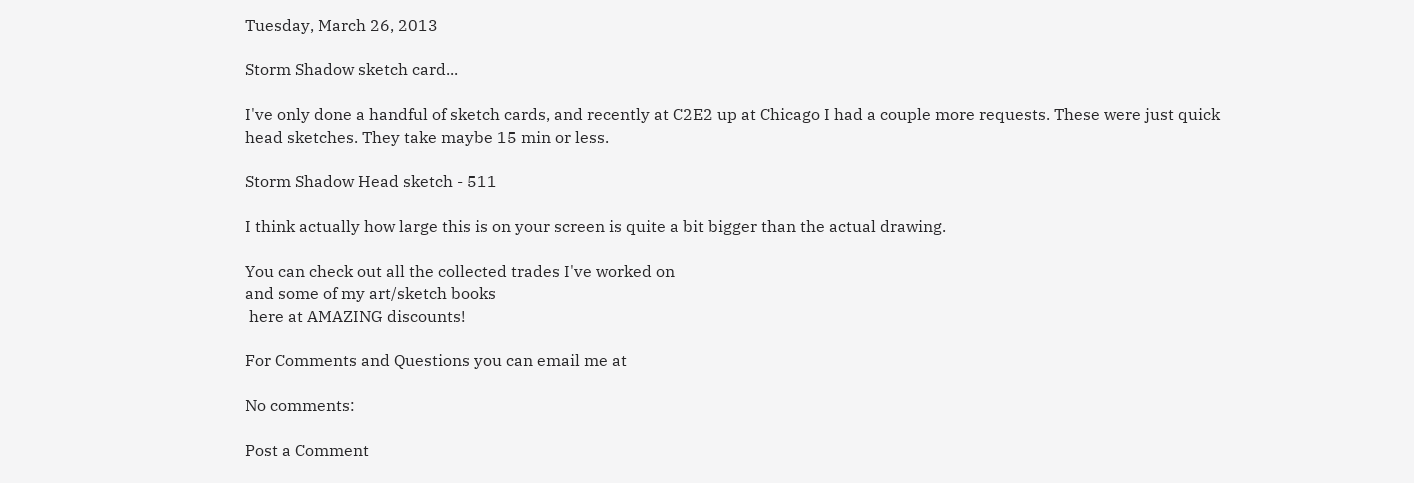Tuesday, March 26, 2013

Storm Shadow sketch card...

I've only done a handful of sketch cards, and recently at C2E2 up at Chicago I had a couple more requests. These were just quick head sketches. They take maybe 15 min or less.

Storm Shadow Head sketch - 511

I think actually how large this is on your screen is quite a bit bigger than the actual drawing.

You can check out all the collected trades I've worked on
and some of my art/sketch books
 here at AMAZING discounts!

For Comments and Questions you can email me at

No comments:

Post a Comment